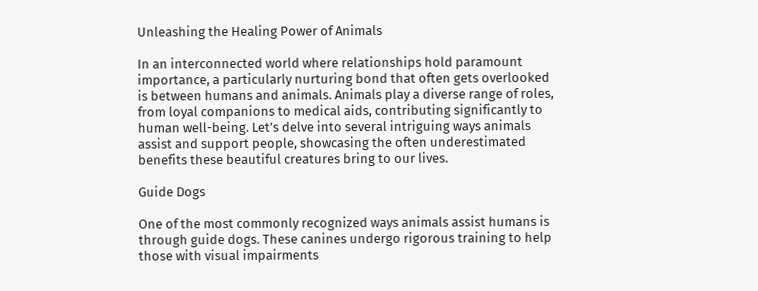Unleashing the Healing Power of Animals

In an interconnected world where relationships hold paramount importance, a particularly nurturing bond that often gets overlooked is between humans and animals. Animals play a diverse range of roles, from loyal companions to medical aids, contributing significantly to human well-being. Let’s delve into several intriguing ways animals assist and support people, showcasing the often underestimated benefits these beautiful creatures bring to our lives.

Guide Dogs

One of the most commonly recognized ways animals assist humans is through guide dogs. These canines undergo rigorous training to help those with visual impairments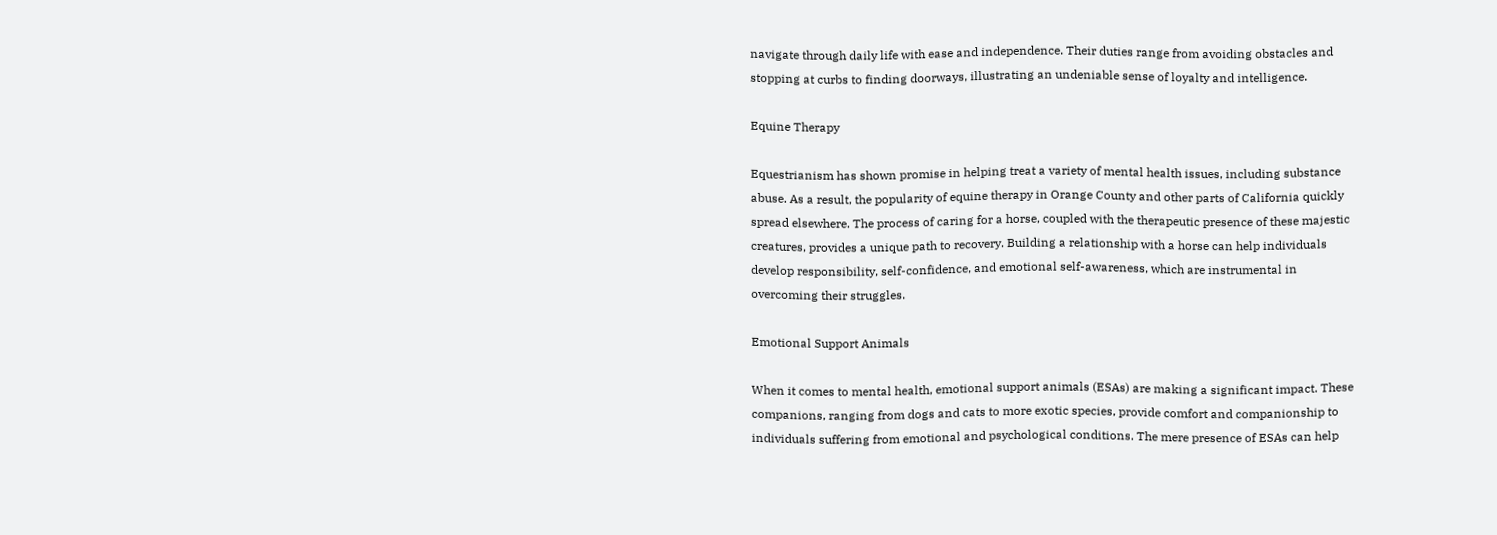navigate through daily life with ease and independence. Their duties range from avoiding obstacles and stopping at curbs to finding doorways, illustrating an undeniable sense of loyalty and intelligence.

Equine Therapy

Equestrianism has shown promise in helping treat a variety of mental health issues, including substance abuse. As a result, the popularity of equine therapy in Orange County and other parts of California quickly spread elsewhere. The process of caring for a horse, coupled with the therapeutic presence of these majestic creatures, provides a unique path to recovery. Building a relationship with a horse can help individuals develop responsibility, self-confidence, and emotional self-awareness, which are instrumental in overcoming their struggles.

Emotional Support Animals

When it comes to mental health, emotional support animals (ESAs) are making a significant impact. These companions, ranging from dogs and cats to more exotic species, provide comfort and companionship to individuals suffering from emotional and psychological conditions. The mere presence of ESAs can help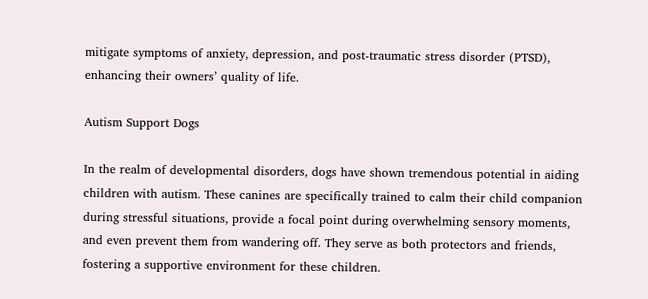mitigate symptoms of anxiety, depression, and post-traumatic stress disorder (PTSD), enhancing their owners’ quality of life.

Autism Support Dogs

In the realm of developmental disorders, dogs have shown tremendous potential in aiding children with autism. These canines are specifically trained to calm their child companion during stressful situations, provide a focal point during overwhelming sensory moments, and even prevent them from wandering off. They serve as both protectors and friends, fostering a supportive environment for these children.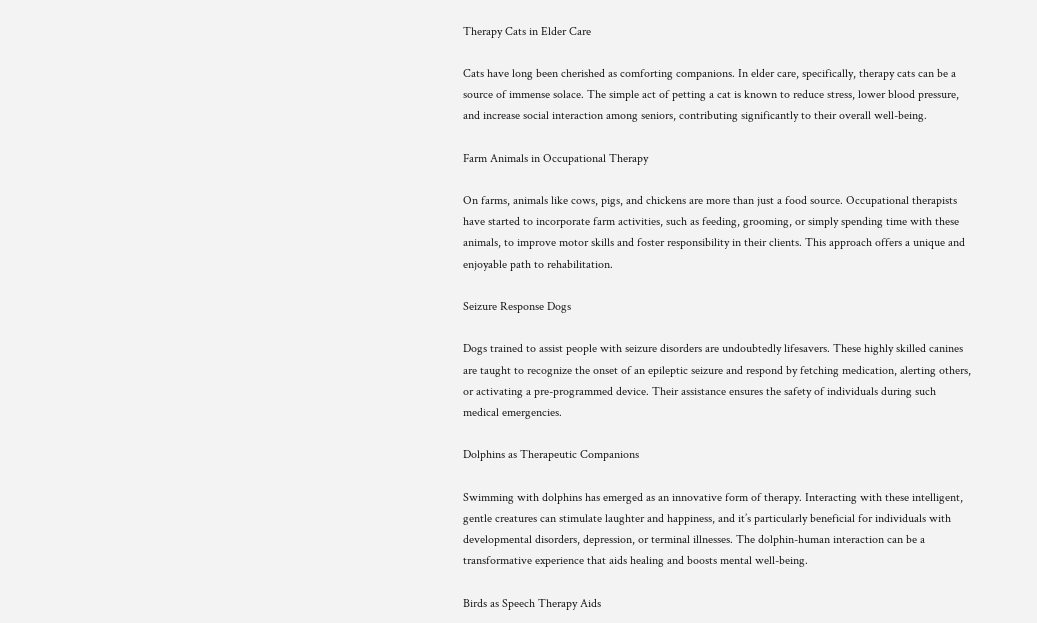Therapy Cats in Elder Care

Cats have long been cherished as comforting companions. In elder care, specifically, therapy cats can be a source of immense solace. The simple act of petting a cat is known to reduce stress, lower blood pressure, and increase social interaction among seniors, contributing significantly to their overall well-being.

Farm Animals in Occupational Therapy

On farms, animals like cows, pigs, and chickens are more than just a food source. Occupational therapists have started to incorporate farm activities, such as feeding, grooming, or simply spending time with these animals, to improve motor skills and foster responsibility in their clients. This approach offers a unique and enjoyable path to rehabilitation.

Seizure Response Dogs

Dogs trained to assist people with seizure disorders are undoubtedly lifesavers. These highly skilled canines are taught to recognize the onset of an epileptic seizure and respond by fetching medication, alerting others, or activating a pre-programmed device. Their assistance ensures the safety of individuals during such medical emergencies.

Dolphins as Therapeutic Companions

Swimming with dolphins has emerged as an innovative form of therapy. Interacting with these intelligent, gentle creatures can stimulate laughter and happiness, and it’s particularly beneficial for individuals with developmental disorders, depression, or terminal illnesses. The dolphin-human interaction can be a transformative experience that aids healing and boosts mental well-being.

Birds as Speech Therapy Aids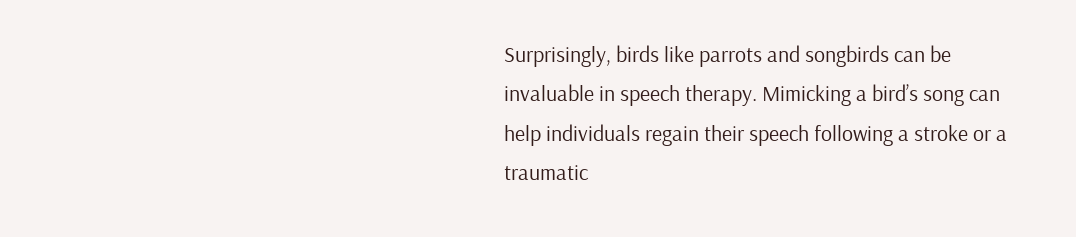Surprisingly, birds like parrots and songbirds can be invaluable in speech therapy. Mimicking a bird’s song can help individuals regain their speech following a stroke or a traumatic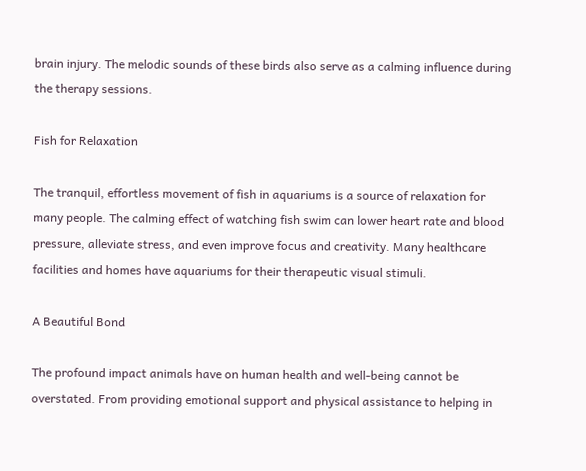brain injury. The melodic sounds of these birds also serve as a calming influence during the therapy sessions.

Fish for Relaxation

The tranquil, effortless movement of fish in aquariums is a source of relaxation for many people. The calming effect of watching fish swim can lower heart rate and blood pressure, alleviate stress, and even improve focus and creativity. Many healthcare facilities and homes have aquariums for their therapeutic visual stimuli.

A Beautiful Bond

The profound impact animals have on human health and well-being cannot be overstated. From providing emotional support and physical assistance to helping in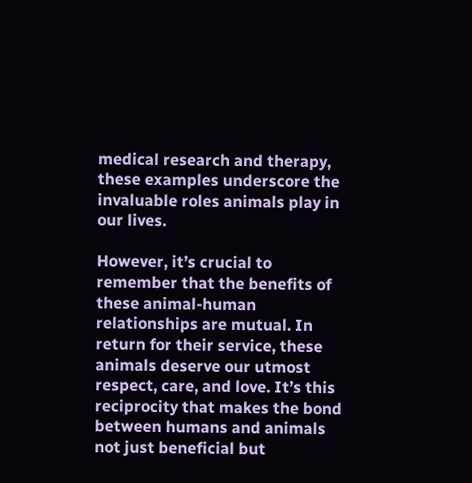medical research and therapy, these examples underscore the invaluable roles animals play in our lives.

However, it’s crucial to remember that the benefits of these animal-human relationships are mutual. In return for their service, these animals deserve our utmost respect, care, and love. It’s this reciprocity that makes the bond between humans and animals not just beneficial but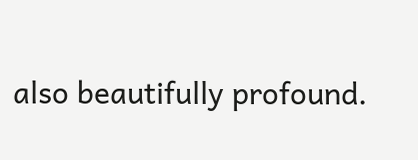also beautifully profound.